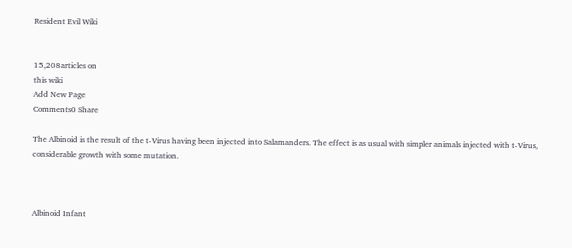Resident Evil Wiki


15,208articles on
this wiki
Add New Page
Comments0 Share

The Albinoid is the result of the t-Virus having been injected into Salamanders. The effect is as usual with simpler animals injected with t-Virus, considerable growth with some mutation.



Albinoid Infant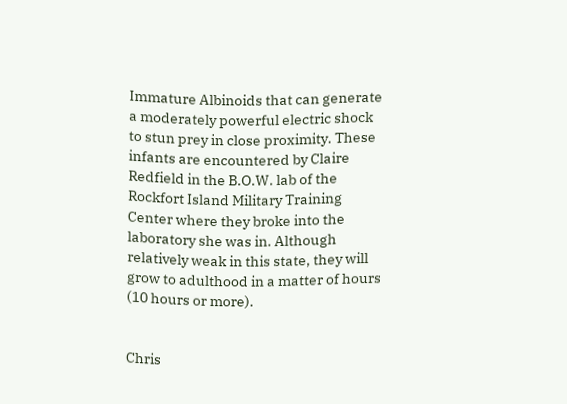Immature Albinoids that can generate a moderately powerful electric shock to stun prey in close proximity. These infants are encountered by Claire Redfield in the B.O.W. lab of the Rockfort Island Military Training Center where they broke into the laboratory she was in. Although relatively weak in this state, they will grow to adulthood in a matter of hours (10 hours or more).


Chris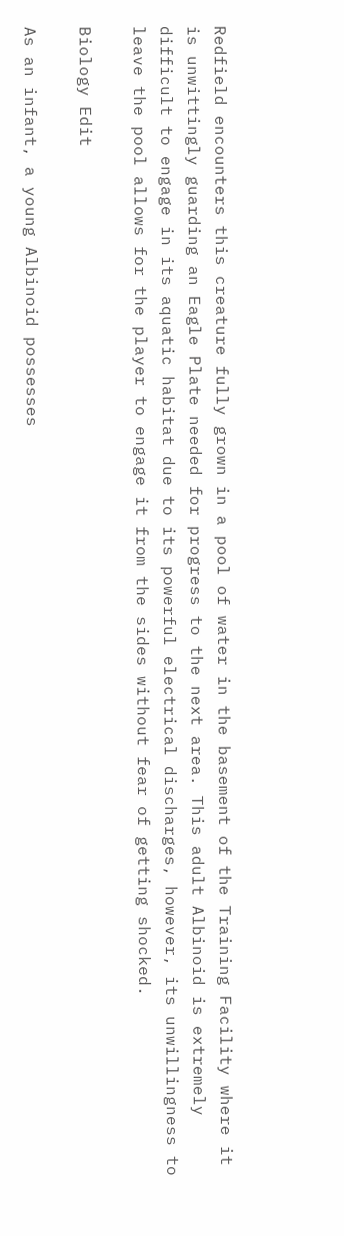Redfield encounters this creature fully grown in a pool of water in the basement of the Training Facility where it is unwittingly guarding an Eagle Plate needed for progress to the next area. This adult Albinoid is extremely difficult to engage in its aquatic habitat due to its powerful electrical discharges, however, its unwillingness to leave the pool allows for the player to engage it from the sides without fear of getting shocked.

Biology Edit

As an infant, a young Albinoid possesses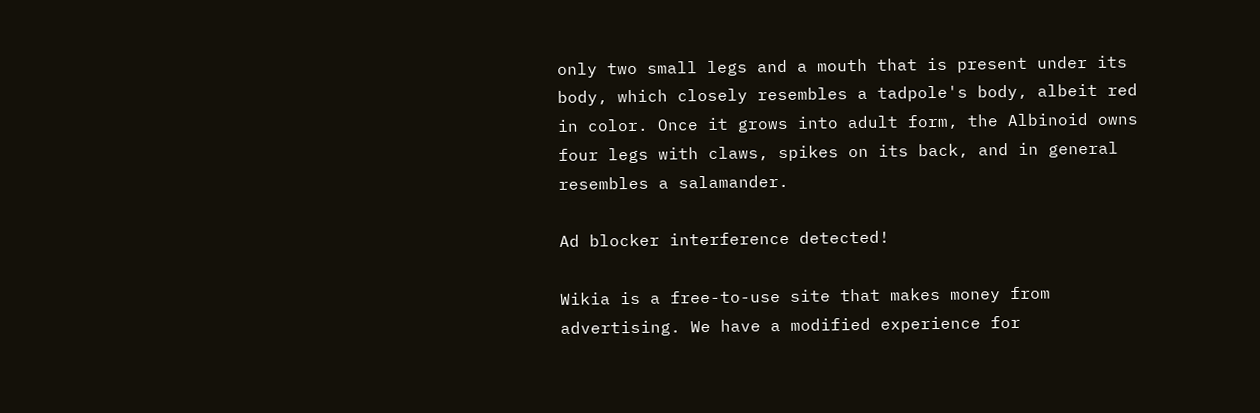only two small legs and a mouth that is present under its body, which closely resembles a tadpole's body, albeit red in color. Once it grows into adult form, the Albinoid owns four legs with claws, spikes on its back, and in general resembles a salamander.

Ad blocker interference detected!

Wikia is a free-to-use site that makes money from advertising. We have a modified experience for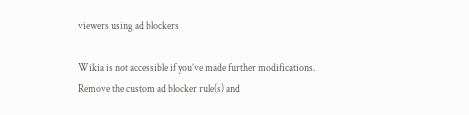viewers using ad blockers

Wikia is not accessible if you’ve made further modifications. Remove the custom ad blocker rule(s) and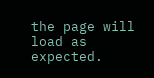the page will load as expected.